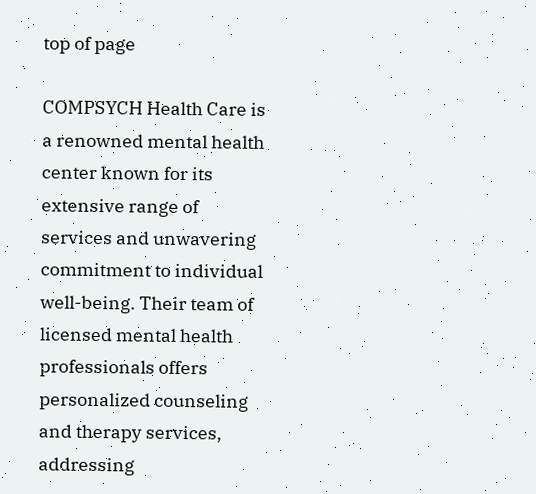top of page

COMPSYCH Health Care is a renowned mental health center known for its extensive range of services and unwavering commitment to individual well-being. Their team of licensed mental health professionals offers personalized counseling and therapy services, addressing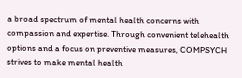a broad spectrum of mental health concerns with compassion and expertise. Through convenient telehealth options and a focus on preventive measures, COMPSYCH strives to make mental health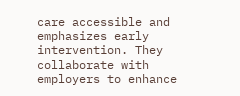care accessible and emphasizes early intervention. They collaborate with employers to enhance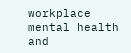workplace mental health and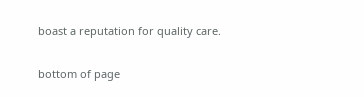boast a reputation for quality care.

bottom of page